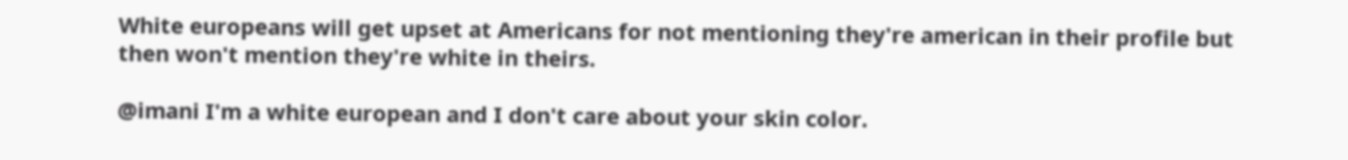White europeans will get upset at Americans for not mentioning they're american in their profile but then won't mention they're white in theirs.

@imani I'm a white european and I don't care about your skin color.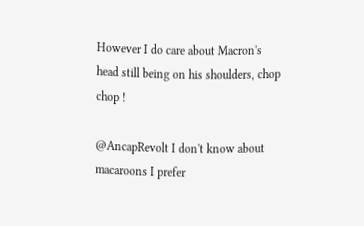However I do care about Macron's head still being on his shoulders, chop chop !

@AncapRevolt I don't know about macaroons I prefer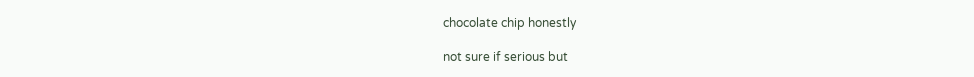chocolate chip honestly

not sure if serious but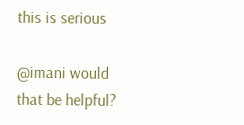this is serious

@imani would that be helpful?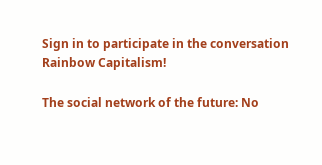Sign in to participate in the conversation
Rainbow Capitalism!

The social network of the future: No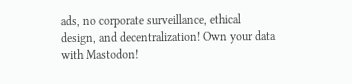ads, no corporate surveillance, ethical design, and decentralization! Own your data with Mastodon!